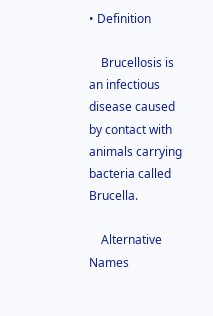• Definition

    Brucellosis is an infectious disease caused by contact with animals carrying bacteria called Brucella.

    Alternative Names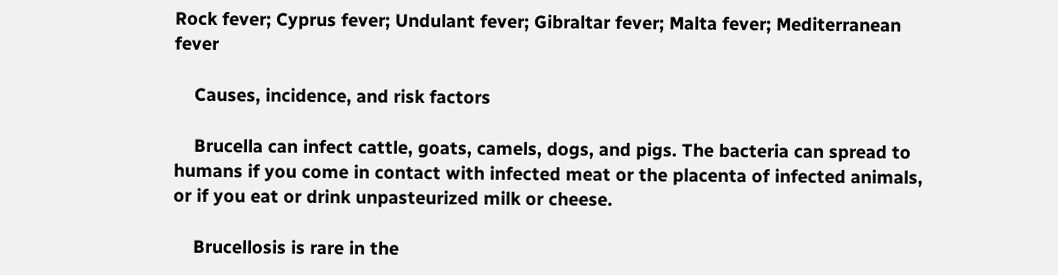Rock fever; Cyprus fever; Undulant fever; Gibraltar fever; Malta fever; Mediterranean fever

    Causes, incidence, and risk factors

    Brucella can infect cattle, goats, camels, dogs, and pigs. The bacteria can spread to humans if you come in contact with infected meat or the placenta of infected animals, or if you eat or drink unpasteurized milk or cheese.

    Brucellosis is rare in the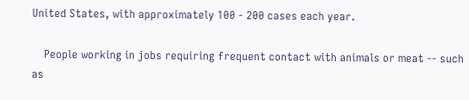United States, with approximately 100 - 200 cases each year.

    People working in jobs requiring frequent contact with animals or meat -- such as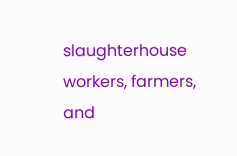slaughterhouse workers, farmers, and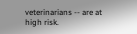veterinarians -- are at high risk.